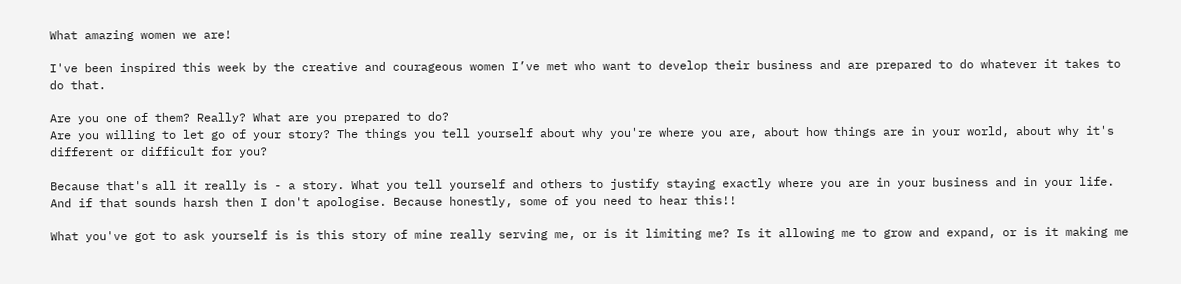What amazing women we are!

I've been inspired this week by the creative and courageous women I’ve met who want to develop their business and are prepared to do whatever it takes to do that.

Are you one of them? Really? What are you prepared to do?
Are you willing to let go of your story? The things you tell yourself about why you're where you are, about how things are in your world, about why it's different or difficult for you?

Because that's all it really is - a story. What you tell yourself and others to justify staying exactly where you are in your business and in your life. And if that sounds harsh then I don't apologise. Because honestly, some of you need to hear this!!

What you've got to ask yourself is is this story of mine really serving me, or is it limiting me? Is it allowing me to grow and expand, or is it making me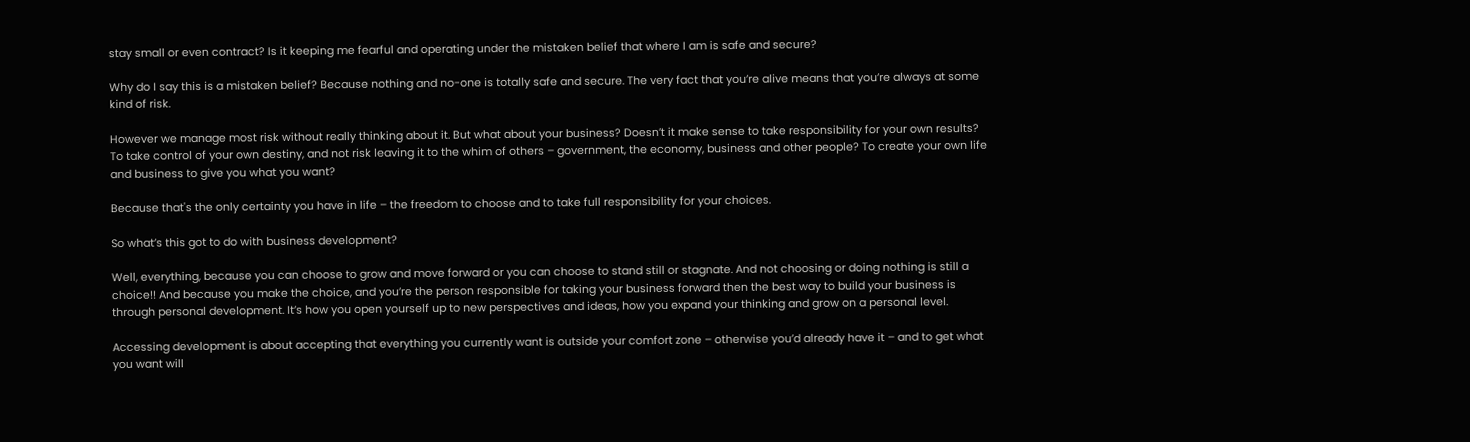stay small or even contract? Is it keeping me fearful and operating under the mistaken belief that where I am is safe and secure?

Why do I say this is a mistaken belief? Because nothing and no-one is totally safe and secure. The very fact that you’re alive means that you’re always at some kind of risk.

However we manage most risk without really thinking about it. But what about your business? Doesn’t it make sense to take responsibility for your own results? To take control of your own destiny, and not risk leaving it to the whim of others – government, the economy, business and other people? To create your own life and business to give you what you want?

Because that's the only certainty you have in life – the freedom to choose and to take full responsibility for your choices.

So what’s this got to do with business development?

Well, everything, because you can choose to grow and move forward or you can choose to stand still or stagnate. And not choosing or doing nothing is still a choice!! And because you make the choice, and you’re the person responsible for taking your business forward then the best way to build your business is through personal development. It’s how you open yourself up to new perspectives and ideas, how you expand your thinking and grow on a personal level.

Accessing development is about accepting that everything you currently want is outside your comfort zone – otherwise you’d already have it – and to get what you want will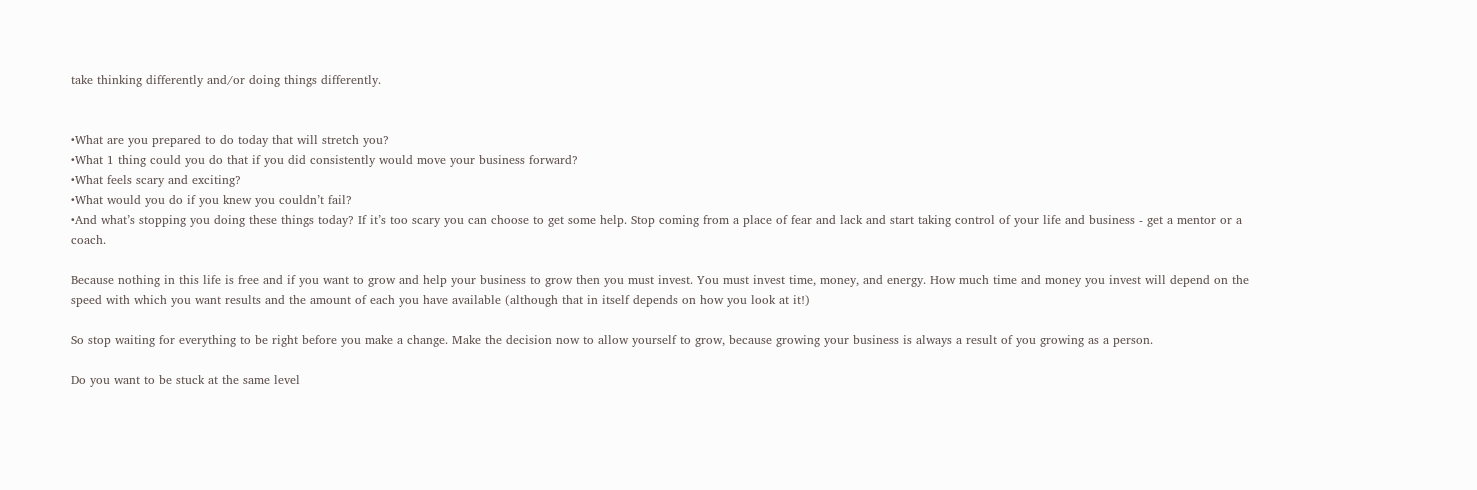take thinking differently and/or doing things differently.


•What are you prepared to do today that will stretch you?
•What 1 thing could you do that if you did consistently would move your business forward?
•What feels scary and exciting?
•What would you do if you knew you couldn’t fail?
•And what’s stopping you doing these things today? If it’s too scary you can choose to get some help. Stop coming from a place of fear and lack and start taking control of your life and business - get a mentor or a coach.

Because nothing in this life is free and if you want to grow and help your business to grow then you must invest. You must invest time, money, and energy. How much time and money you invest will depend on the speed with which you want results and the amount of each you have available (although that in itself depends on how you look at it!)

So stop waiting for everything to be right before you make a change. Make the decision now to allow yourself to grow, because growing your business is always a result of you growing as a person.

Do you want to be stuck at the same level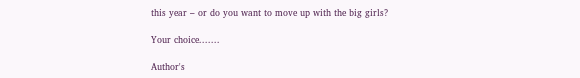this year – or do you want to move up with the big girls?

Your choice.......

Author's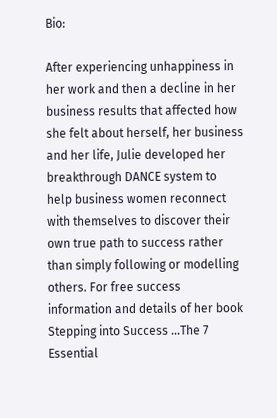Bio:

After experiencing unhappiness in her work and then a decline in her business results that affected how she felt about herself, her business and her life, Julie developed her breakthrough DANCE system to help business women reconnect with themselves to discover their own true path to success rather than simply following or modelling others. For free success information and details of her book Stepping into Success ...The 7 Essential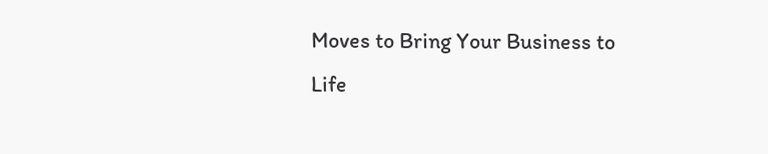Moves to Bring Your Business to Life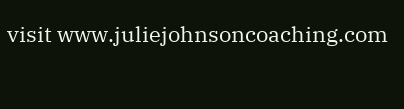visit www.juliejohnsoncoaching.com